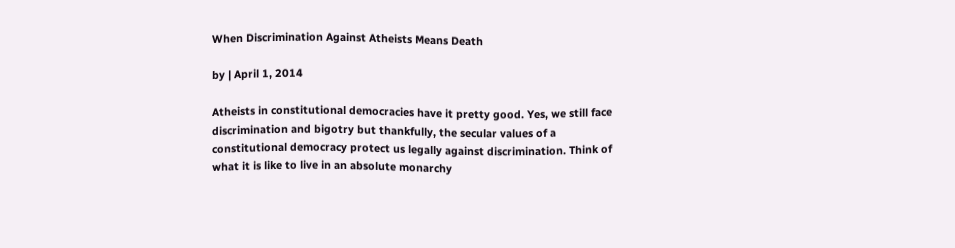When Discrimination Against Atheists Means Death

by | April 1, 2014

Atheists in constitutional democracies have it pretty good. Yes, we still face discrimination and bigotry but thankfully, the secular values of a constitutional democracy protect us legally against discrimination. Think of what it is like to live in an absolute monarchy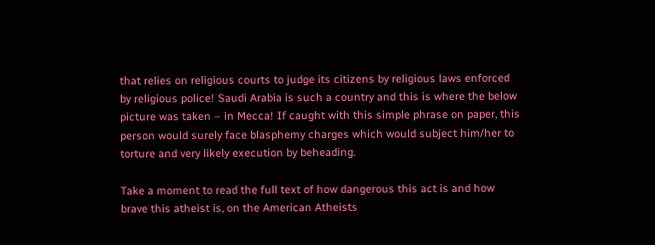that relies on religious courts to judge its citizens by religious laws enforced by religious police! Saudi Arabia is such a country and this is where the below picture was taken – in Mecca! If caught with this simple phrase on paper, this person would surely face blasphemy charges which would subject him/her to torture and very likely execution by beheading.

Take a moment to read the full text of how dangerous this act is and how brave this atheist is, on the American Atheists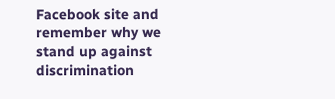Facebook site and remember why we stand up against discrimination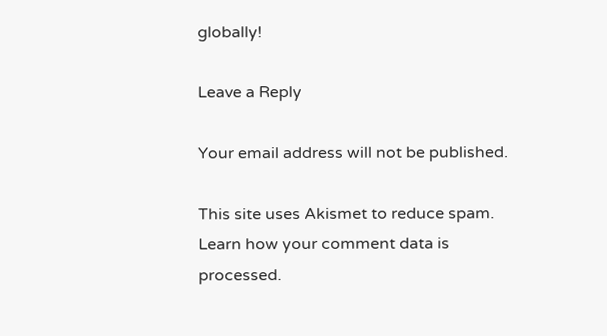globally!

Leave a Reply

Your email address will not be published.

This site uses Akismet to reduce spam. Learn how your comment data is processed.